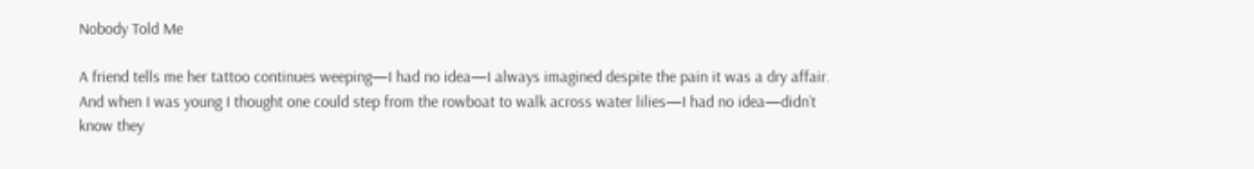Nobody Told Me

A friend tells me her tattoo continues weeping—I had no idea—I always imagined despite the pain it was a dry affair. And when I was young I thought one could step from the rowboat to walk across water lilies—I had no idea—didn’t know they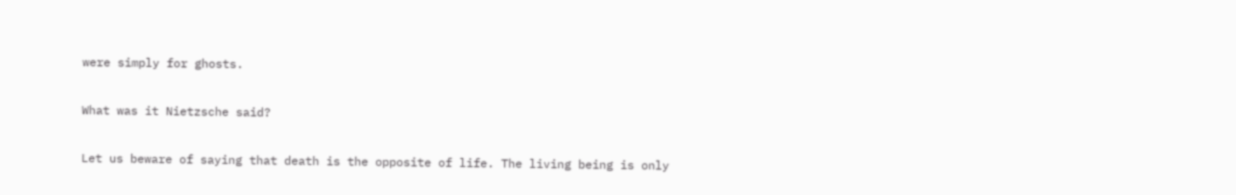were simply for ghosts.

What was it Nietzsche said?

Let us beware of saying that death is the opposite of life. The living being is only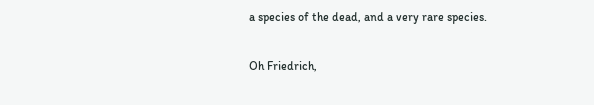a species of the dead, and a very rare species.

Oh Friedrich,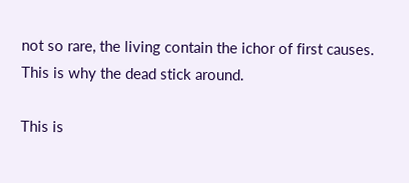not so rare, the living contain the ichor of first causes. This is why the dead stick around.

This is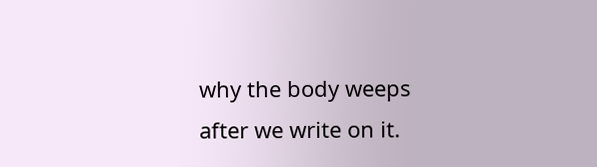why the body weeps after we write on it.